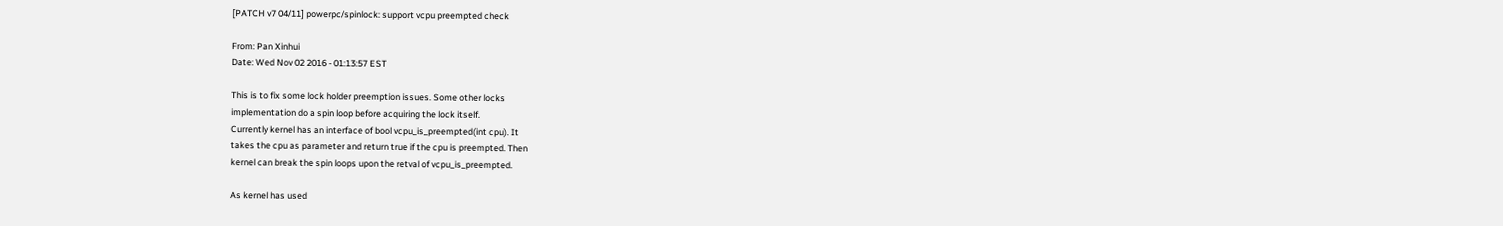[PATCH v7 04/11] powerpc/spinlock: support vcpu preempted check

From: Pan Xinhui
Date: Wed Nov 02 2016 - 01:13:57 EST

This is to fix some lock holder preemption issues. Some other locks
implementation do a spin loop before acquiring the lock itself.
Currently kernel has an interface of bool vcpu_is_preempted(int cpu). It
takes the cpu as parameter and return true if the cpu is preempted. Then
kernel can break the spin loops upon the retval of vcpu_is_preempted.

As kernel has used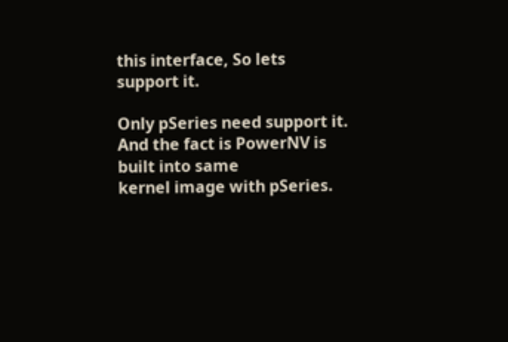this interface, So lets support it.

Only pSeries need support it. And the fact is PowerNV is built into same
kernel image with pSeries.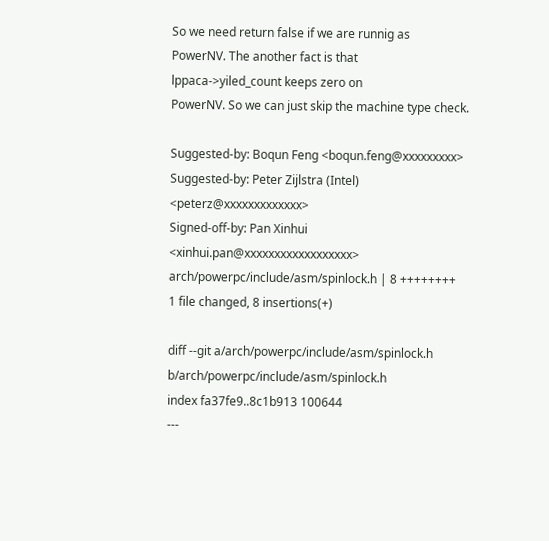So we need return false if we are runnig as
PowerNV. The another fact is that lppaca->yiled_count keeps zero on
PowerNV. So we can just skip the machine type check.

Suggested-by: Boqun Feng <boqun.feng@xxxxxxxxx>
Suggested-by: Peter Zijlstra (Intel) <peterz@xxxxxxxxxxxxx>
Signed-off-by: Pan Xinhui <xinhui.pan@xxxxxxxxxxxxxxxxxx>
arch/powerpc/include/asm/spinlock.h | 8 ++++++++
1 file changed, 8 insertions(+)

diff --git a/arch/powerpc/include/asm/spinlock.h b/arch/powerpc/include/asm/spinlock.h
index fa37fe9..8c1b913 100644
---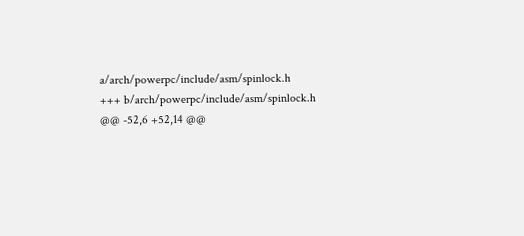a/arch/powerpc/include/asm/spinlock.h
+++ b/arch/powerpc/include/asm/spinlock.h
@@ -52,6 +52,14 @@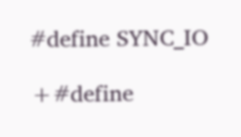#define SYNC_IO

+#define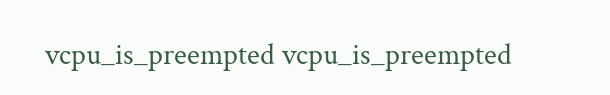vcpu_is_preempted vcpu_is_preempted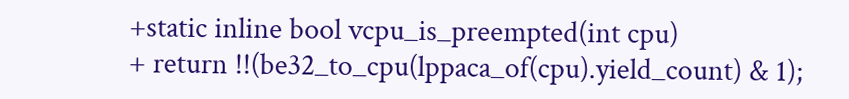+static inline bool vcpu_is_preempted(int cpu)
+ return !!(be32_to_cpu(lppaca_of(cpu).yield_count) & 1);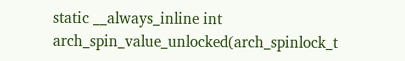static __always_inline int arch_spin_value_unlocked(arch_spinlock_t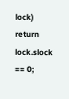lock)
return lock.slock == 0;